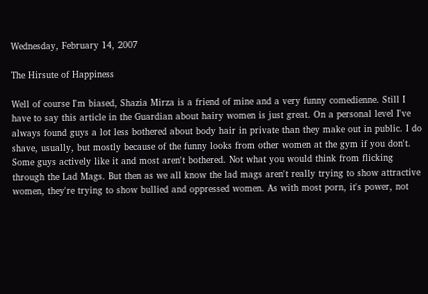Wednesday, February 14, 2007

The Hirsute of Happiness

Well of course I'm biased, Shazia Mirza is a friend of mine and a very funny comedienne. Still I have to say this article in the Guardian about hairy women is just great. On a personal level I've always found guys a lot less bothered about body hair in private than they make out in public. I do shave, usually, but mostly because of the funny looks from other women at the gym if you don't. Some guys actively like it and most aren't bothered. Not what you would think from flicking through the Lad Mags. But then as we all know the lad mags aren't really trying to show attractive women, they're trying to show bullied and oppressed women. As with most porn, it's power, not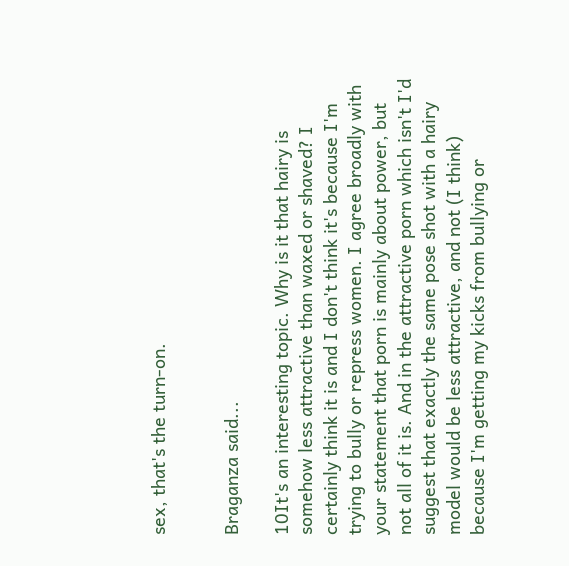sex, that's the turn-on.


Braganza said...

10It's an interesting topic. Why is it that hairy is somehow less attractive than waxed or shaved? I certainly think it is and I don't think it's because I'm trying to bully or repress women. I agree broadly with your statement that porn is mainly about power, but not all of it is. And in the attractive porn which isn't I'd suggest that exactly the same pose shot with a hairy model would be less attractive, and not (I think) because I'm getting my kicks from bullying or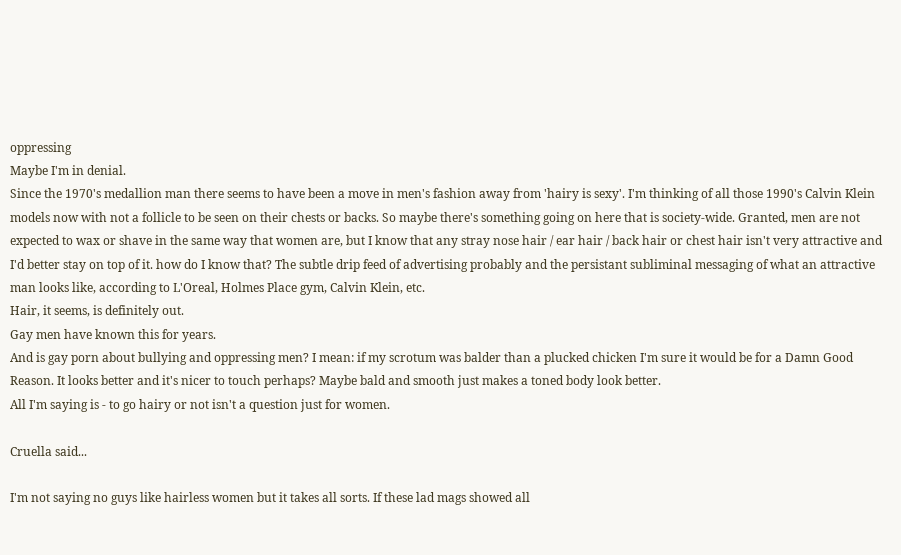oppressing
Maybe I'm in denial.
Since the 1970's medallion man there seems to have been a move in men's fashion away from 'hairy is sexy'. I'm thinking of all those 1990's Calvin Klein models now with not a follicle to be seen on their chests or backs. So maybe there's something going on here that is society-wide. Granted, men are not expected to wax or shave in the same way that women are, but I know that any stray nose hair / ear hair / back hair or chest hair isn't very attractive and I'd better stay on top of it. how do I know that? The subtle drip feed of advertising probably and the persistant subliminal messaging of what an attractive man looks like, according to L'Oreal, Holmes Place gym, Calvin Klein, etc.
Hair, it seems, is definitely out.
Gay men have known this for years.
And is gay porn about bullying and oppressing men? I mean: if my scrotum was balder than a plucked chicken I'm sure it would be for a Damn Good Reason. It looks better and it's nicer to touch perhaps? Maybe bald and smooth just makes a toned body look better.
All I'm saying is - to go hairy or not isn't a question just for women.

Cruella said...

I'm not saying no guys like hairless women but it takes all sorts. If these lad mags showed all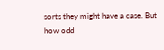sorts they might have a case. But how odd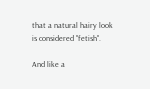that a natural hairy look is considered "fetish".

And like a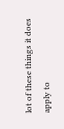lot of these things it does apply to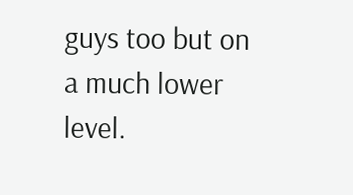guys too but on a much lower level.